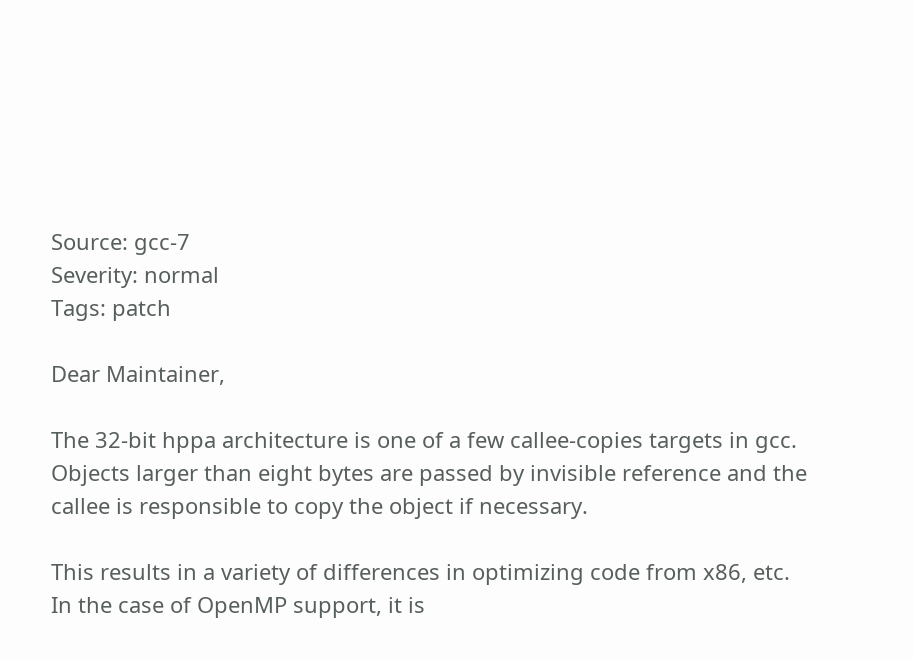Source: gcc-7
Severity: normal
Tags: patch

Dear Maintainer,

The 32-bit hppa architecture is one of a few callee-copies targets in gcc.
Objects larger than eight bytes are passed by invisible reference and the
callee is responsible to copy the object if necessary.

This results in a variety of differences in optimizing code from x86, etc.
In the case of OpenMP support, it is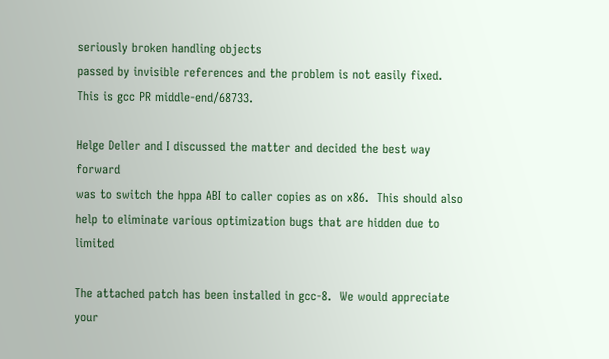seriously broken handling objects
passed by invisible references and the problem is not easily fixed.
This is gcc PR middle-end/68733.

Helge Deller and I discussed the matter and decided the best way forward
was to switch the hppa ABI to caller copies as on x86.  This should also
help to eliminate various optimization bugs that are hidden due to limited

The attached patch has been installed in gcc-8.  We would appreciate your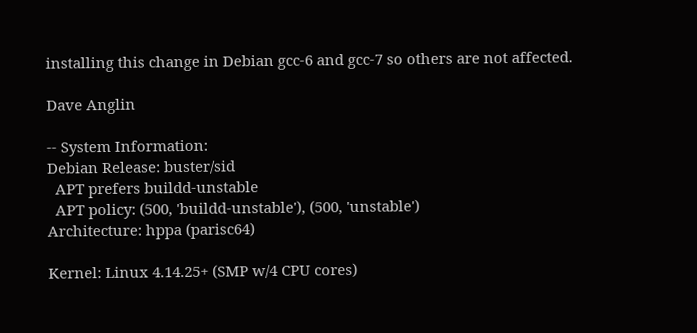installing this change in Debian gcc-6 and gcc-7 so others are not affected.

Dave Anglin

-- System Information:
Debian Release: buster/sid
  APT prefers buildd-unstable
  APT policy: (500, 'buildd-unstable'), (500, 'unstable')
Architecture: hppa (parisc64)

Kernel: Linux 4.14.25+ (SMP w/4 CPU cores)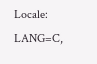Locale: LANG=C,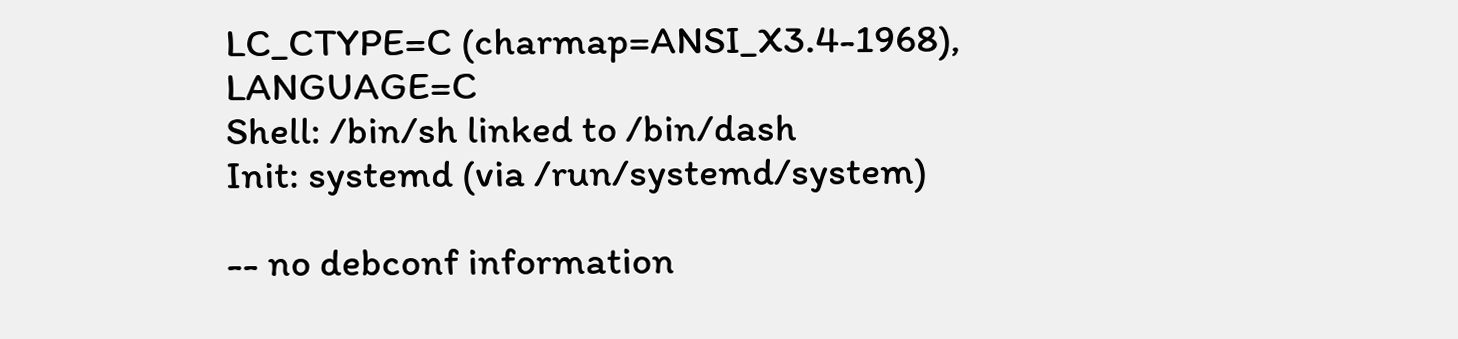LC_CTYPE=C (charmap=ANSI_X3.4-1968), LANGUAGE=C
Shell: /bin/sh linked to /bin/dash
Init: systemd (via /run/systemd/system)

-- no debconf information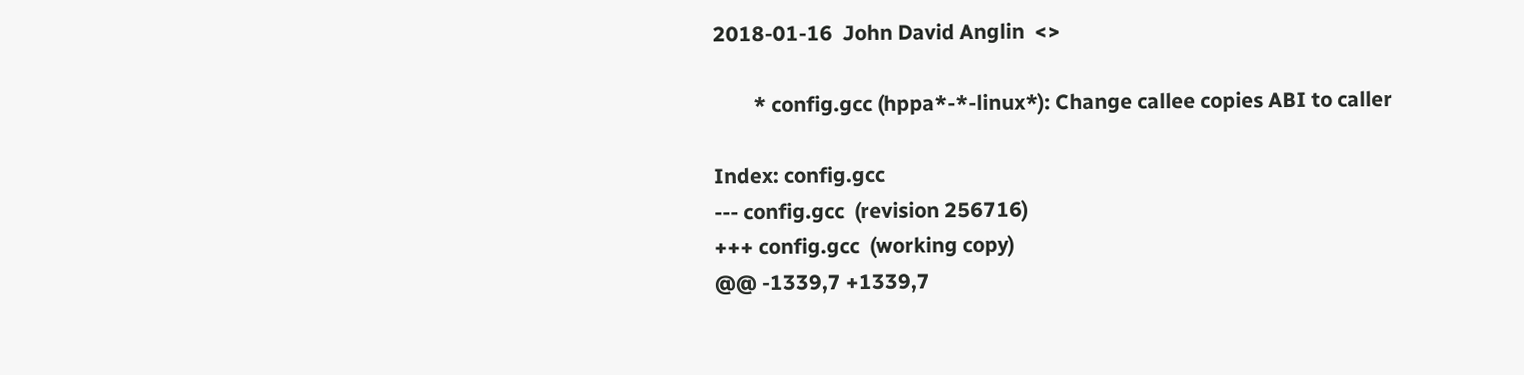2018-01-16  John David Anglin  <>

        * config.gcc (hppa*-*-linux*): Change callee copies ABI to caller

Index: config.gcc
--- config.gcc  (revision 256716)
+++ config.gcc  (working copy)
@@ -1339,7 +1339,7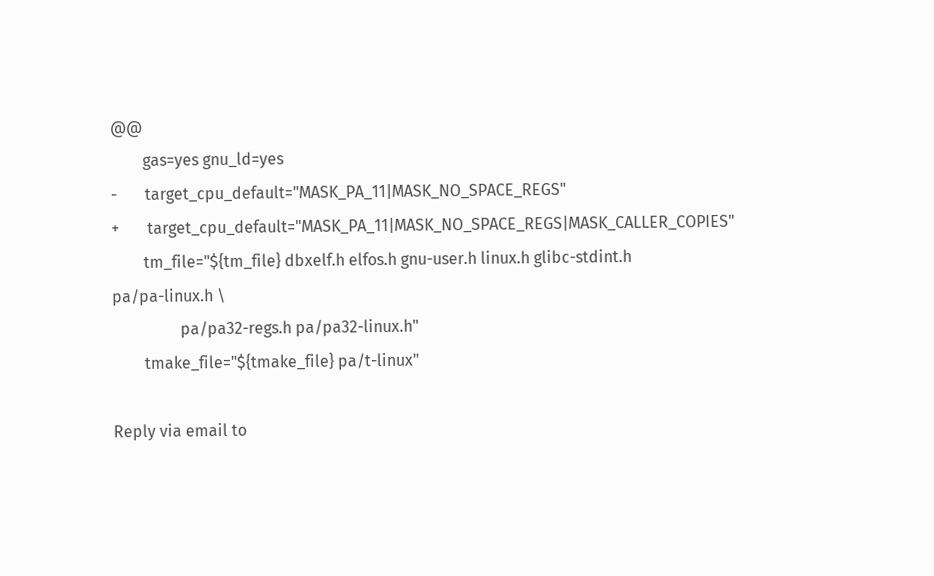@@
        gas=yes gnu_ld=yes
-       target_cpu_default="MASK_PA_11|MASK_NO_SPACE_REGS"
+       target_cpu_default="MASK_PA_11|MASK_NO_SPACE_REGS|MASK_CALLER_COPIES"
        tm_file="${tm_file} dbxelf.h elfos.h gnu-user.h linux.h glibc-stdint.h
pa/pa-linux.h \
                 pa/pa32-regs.h pa/pa32-linux.h"
        tmake_file="${tmake_file} pa/t-linux"

Reply via email to